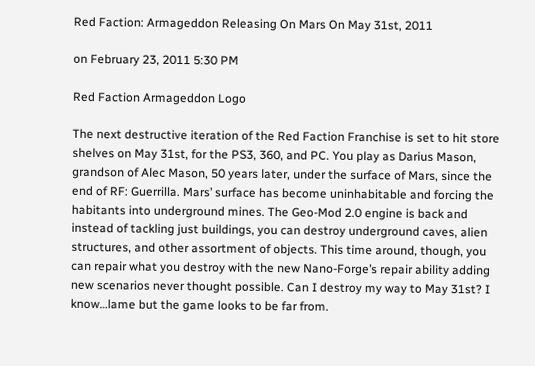Red Faction: Armageddon Releasing On Mars On May 31st, 2011

on February 23, 2011 5:30 PM

Red Faction Armageddon Logo

The next destructive iteration of the Red Faction Franchise is set to hit store shelves on May 31st, for the PS3, 360, and PC. You play as Darius Mason, grandson of Alec Mason, 50 years later, under the surface of Mars, since the end of RF: Guerrilla. Mars’ surface has become uninhabitable and forcing the habitants into underground mines. The Geo-Mod 2.0 engine is back and instead of tackling just buildings, you can destroy underground caves, alien structures, and other assortment of objects. This time around, though, you can repair what you destroy with the new Nano-Forge’s repair ability adding new scenarios never thought possible. Can I destroy my way to May 31st? I know…lame but the game looks to be far from.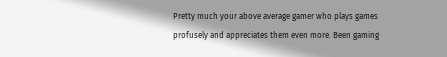Pretty much your above average gamer who plays games profusely and appreciates them even more. Been gaming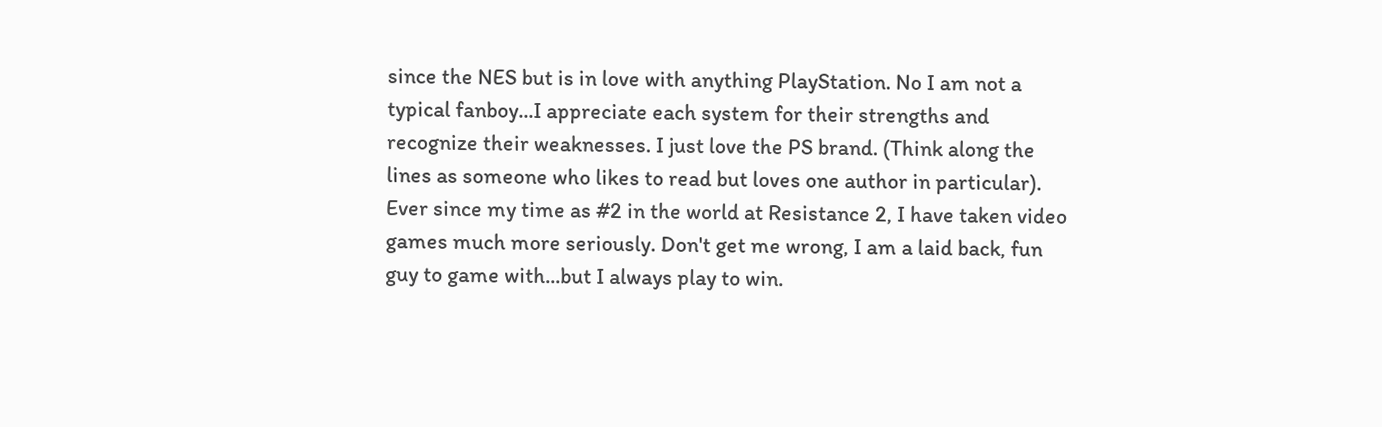since the NES but is in love with anything PlayStation. No I am not a typical fanboy...I appreciate each system for their strengths and recognize their weaknesses. I just love the PS brand. (Think along the lines as someone who likes to read but loves one author in particular). Ever since my time as #2 in the world at Resistance 2, I have taken video games much more seriously. Don't get me wrong, I am a laid back, fun guy to game with...but I always play to win.